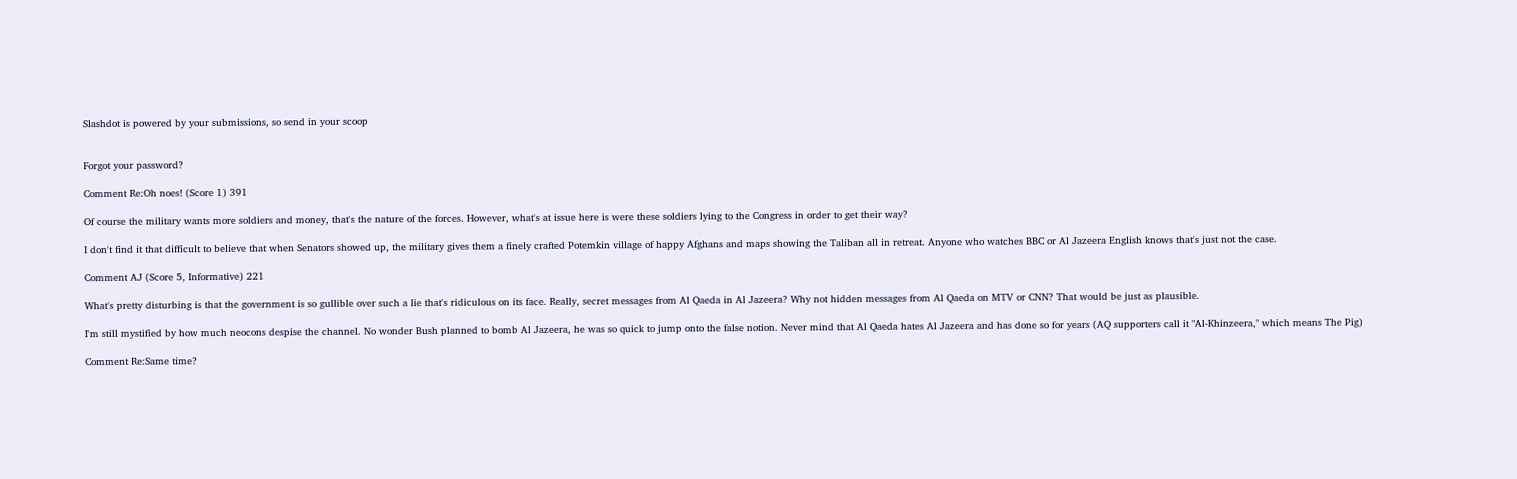Slashdot is powered by your submissions, so send in your scoop


Forgot your password?

Comment Re:Oh noes! (Score 1) 391

Of course the military wants more soldiers and money, that's the nature of the forces. However, what's at issue here is were these soldiers lying to the Congress in order to get their way?

I don't find it that difficult to believe that when Senators showed up, the military gives them a finely crafted Potemkin village of happy Afghans and maps showing the Taliban all in retreat. Anyone who watches BBC or Al Jazeera English knows that's just not the case.

Comment AJ (Score 5, Informative) 221

What's pretty disturbing is that the government is so gullible over such a lie that's ridiculous on its face. Really, secret messages from Al Qaeda in Al Jazeera? Why not hidden messages from Al Qaeda on MTV or CNN? That would be just as plausible.

I'm still mystified by how much neocons despise the channel. No wonder Bush planned to bomb Al Jazeera, he was so quick to jump onto the false notion. Never mind that Al Qaeda hates Al Jazeera and has done so for years (AQ supporters call it "Al-Khinzeera," which means The Pig)

Comment Re:Same time?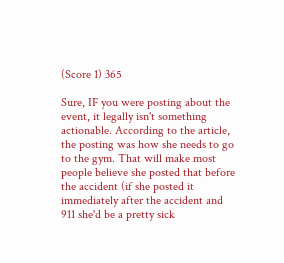(Score 1) 365

Sure, IF you were posting about the event, it legally isn't something actionable. According to the article, the posting was how she needs to go to the gym. That will make most people believe she posted that before the accident (if she posted it immediately after the accident and 911 she'd be a pretty sick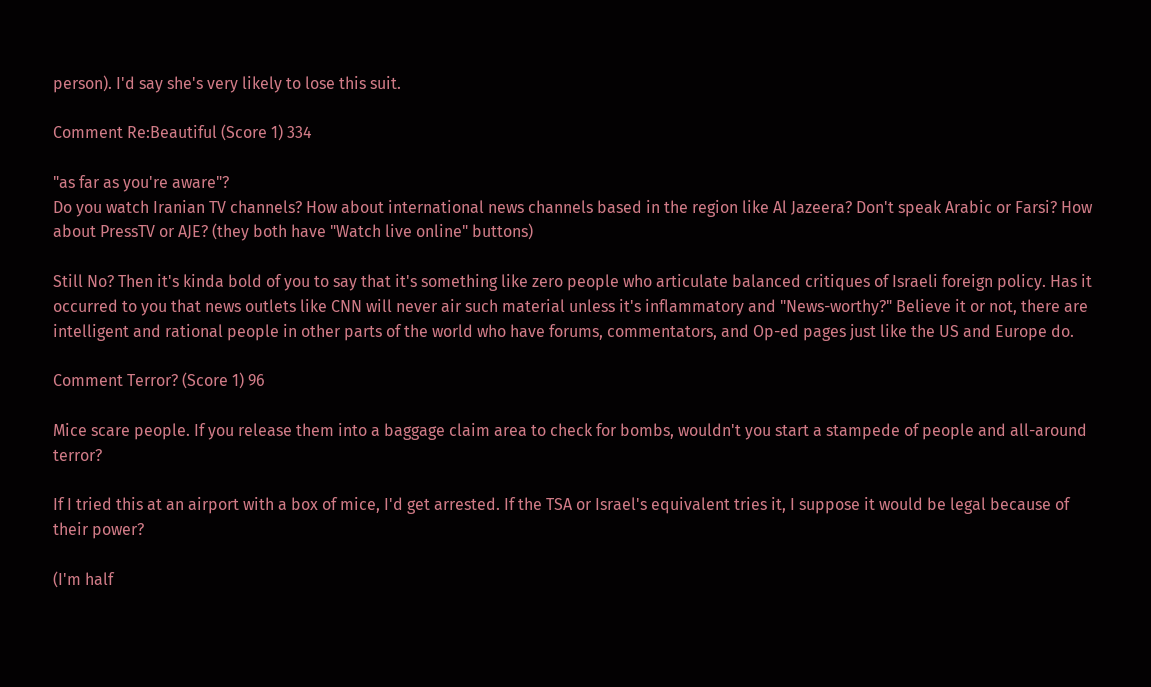person). I'd say she's very likely to lose this suit.

Comment Re:Beautiful (Score 1) 334

"as far as you're aware"?
Do you watch Iranian TV channels? How about international news channels based in the region like Al Jazeera? Don't speak Arabic or Farsi? How about PressTV or AJE? (they both have "Watch live online" buttons)

Still No? Then it's kinda bold of you to say that it's something like zero people who articulate balanced critiques of Israeli foreign policy. Has it occurred to you that news outlets like CNN will never air such material unless it's inflammatory and "News-worthy?" Believe it or not, there are intelligent and rational people in other parts of the world who have forums, commentators, and Op-ed pages just like the US and Europe do.

Comment Terror? (Score 1) 96

Mice scare people. If you release them into a baggage claim area to check for bombs, wouldn't you start a stampede of people and all-around terror?

If I tried this at an airport with a box of mice, I'd get arrested. If the TSA or Israel's equivalent tries it, I suppose it would be legal because of their power?

(I'm half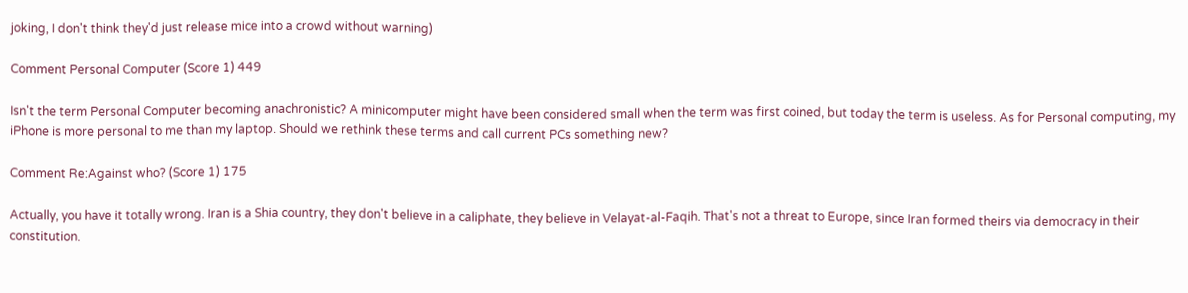joking, I don't think they'd just release mice into a crowd without warning)

Comment Personal Computer (Score 1) 449

Isn't the term Personal Computer becoming anachronistic? A minicomputer might have been considered small when the term was first coined, but today the term is useless. As for Personal computing, my iPhone is more personal to me than my laptop. Should we rethink these terms and call current PCs something new?

Comment Re:Against who? (Score 1) 175

Actually, you have it totally wrong. Iran is a Shia country, they don't believe in a caliphate, they believe in Velayat-al-Faqih. That's not a threat to Europe, since Iran formed theirs via democracy in their constitution.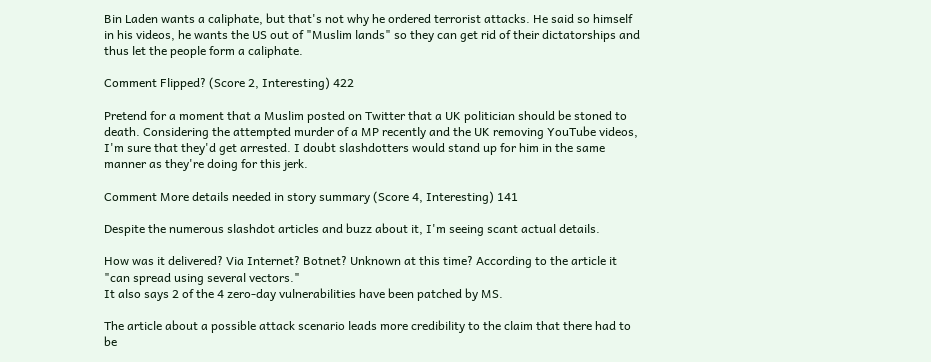Bin Laden wants a caliphate, but that's not why he ordered terrorist attacks. He said so himself in his videos, he wants the US out of "Muslim lands" so they can get rid of their dictatorships and thus let the people form a caliphate.

Comment Flipped? (Score 2, Interesting) 422

Pretend for a moment that a Muslim posted on Twitter that a UK politician should be stoned to death. Considering the attempted murder of a MP recently and the UK removing YouTube videos, I'm sure that they'd get arrested. I doubt slashdotters would stand up for him in the same manner as they're doing for this jerk.

Comment More details needed in story summary (Score 4, Interesting) 141

Despite the numerous slashdot articles and buzz about it, I'm seeing scant actual details.

How was it delivered? Via Internet? Botnet? Unknown at this time? According to the article it "can spread using several vectors."
It also says 2 of the 4 zero-day vulnerabilities have been patched by MS.

The article about a possible attack scenario leads more credibility to the claim that there had to be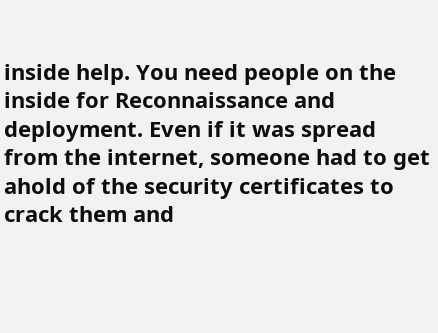inside help. You need people on the inside for Reconnaissance and deployment. Even if it was spread from the internet, someone had to get ahold of the security certificates to crack them and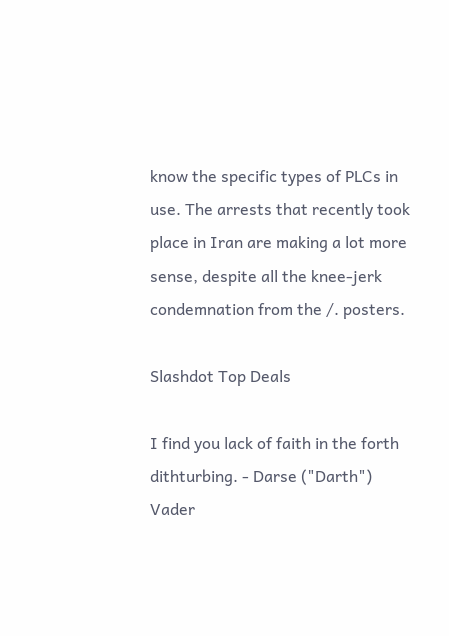know the specific types of PLCs in use. The arrests that recently took place in Iran are making a lot more sense, despite all the knee-jerk condemnation from the /. posters.

Slashdot Top Deals

I find you lack of faith in the forth dithturbing. - Darse ("Darth") Vader